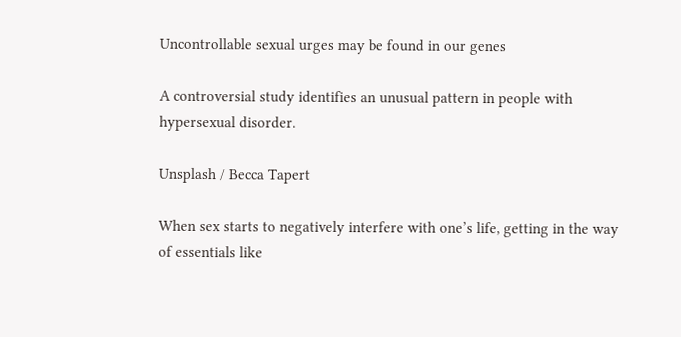Uncontrollable sexual urges may be found in our genes

A controversial study identifies an unusual pattern in people with hypersexual disorder.

Unsplash / Becca Tapert

When sex starts to negatively interfere with one’s life, getting in the way of essentials like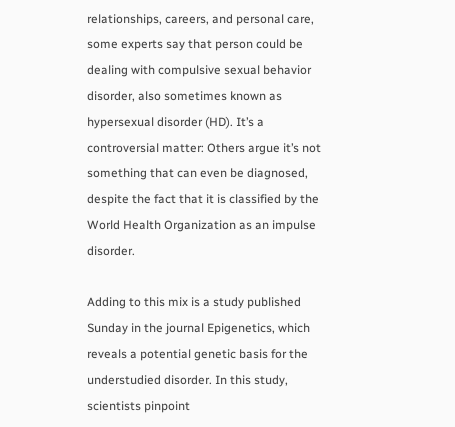relationships, careers, and personal care, some experts say that person could be dealing with compulsive sexual behavior disorder, also sometimes known as hypersexual disorder (HD). It’s a controversial matter: Others argue it’s not something that can even be diagnosed, despite the fact that it is classified by the World Health Organization as an impulse disorder.

Adding to this mix is a study published Sunday in the journal Epigenetics, which reveals a potential genetic basis for the understudied disorder. In this study, scientists pinpoint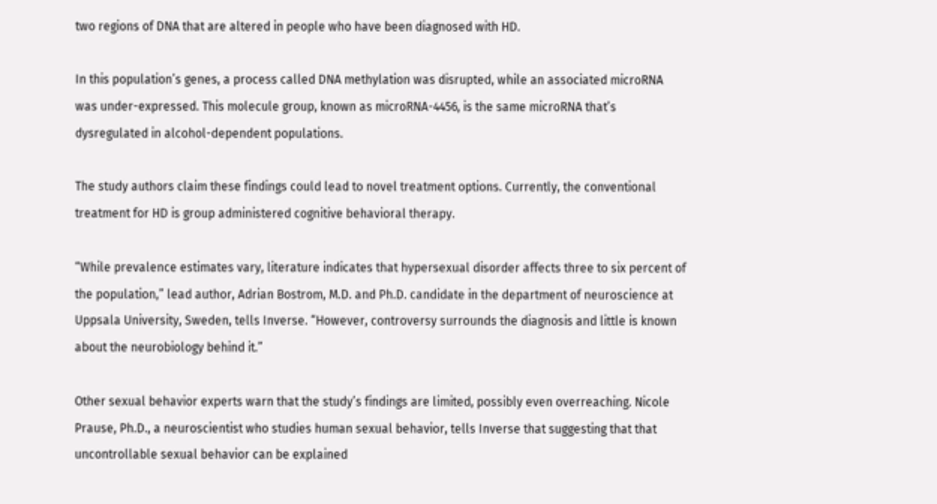two regions of DNA that are altered in people who have been diagnosed with HD.

In this population’s genes, a process called DNA methylation was disrupted, while an associated microRNA was under-expressed. This molecule group, known as microRNA-4456, is the same microRNA that’s dysregulated in alcohol-dependent populations.

The study authors claim these findings could lead to novel treatment options. Currently, the conventional treatment for HD is group administered cognitive behavioral therapy.

“While prevalence estimates vary, literature indicates that hypersexual disorder affects three to six percent of the population,” lead author, Adrian Bostrom, M.D. and Ph.D. candidate in the department of neuroscience at Uppsala University, Sweden, tells Inverse. “However, controversy surrounds the diagnosis and little is known about the neurobiology behind it.”

Other sexual behavior experts warn that the study’s findings are limited, possibly even overreaching. Nicole Prause, Ph.D., a neuroscientist who studies human sexual behavior, tells Inverse that suggesting that that uncontrollable sexual behavior can be explained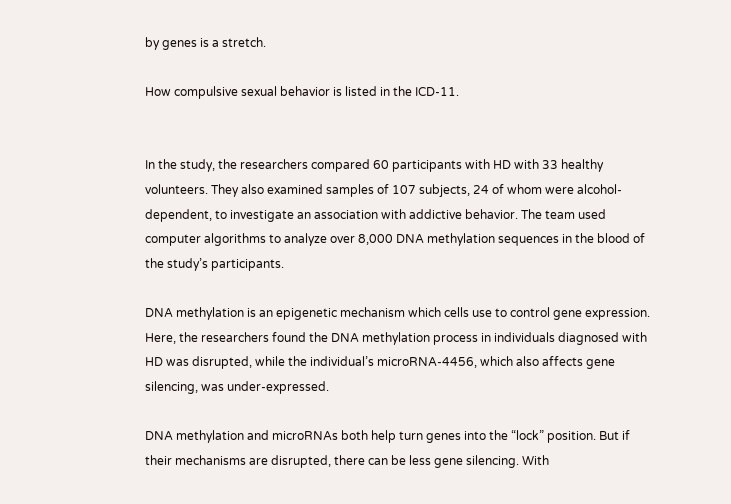by genes is a stretch.

How compulsive sexual behavior is listed in the ICD-11.


In the study, the researchers compared 60 participants with HD with 33 healthy volunteers. They also examined samples of 107 subjects, 24 of whom were alcohol-dependent, to investigate an association with addictive behavior. The team used computer algorithms to analyze over 8,000 DNA methylation sequences in the blood of the study’s participants.

DNA methylation is an epigenetic mechanism which cells use to control gene expression. Here, the researchers found the DNA methylation process in individuals diagnosed with HD was disrupted, while the individual’s microRNA-4456, which also affects gene silencing, was under-expressed.

DNA methylation and microRNAs both help turn genes into the “lock” position. But if their mechanisms are disrupted, there can be less gene silencing. With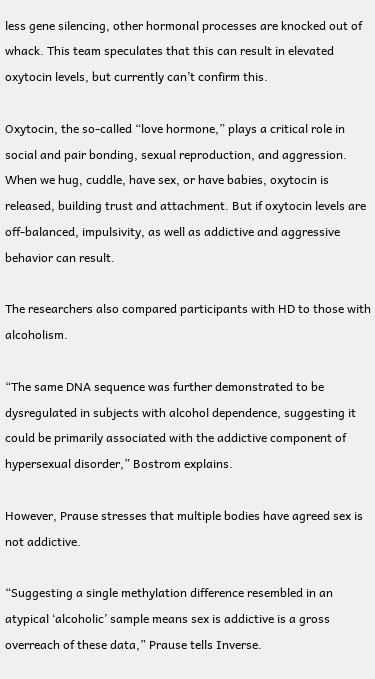less gene silencing, other hormonal processes are knocked out of whack. This team speculates that this can result in elevated oxytocin levels, but currently can’t confirm this.

Oxytocin, the so-called “love hormone,” plays a critical role in social and pair bonding, sexual reproduction, and aggression. When we hug, cuddle, have sex, or have babies, oxytocin is released, building trust and attachment. But if oxytocin levels are off-balanced, impulsivity, as well as addictive and aggressive behavior can result.

The researchers also compared participants with HD to those with alcoholism.

“The same DNA sequence was further demonstrated to be dysregulated in subjects with alcohol dependence, suggesting it could be primarily associated with the addictive component of hypersexual disorder,” Bostrom explains.

However, Prause stresses that multiple bodies have agreed sex is not addictive.

“Suggesting a single methylation difference resembled in an atypical ‘alcoholic’ sample means sex is addictive is a gross overreach of these data,” Prause tells Inverse.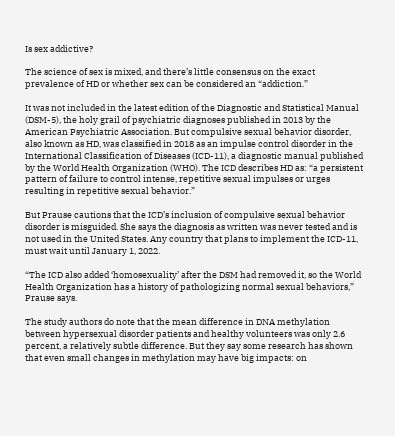Is sex addictive?

The science of sex is mixed, and there’s little consensus on the exact prevalence of HD or whether sex can be considered an “addiction.”

It was not included in the latest edition of the Diagnostic and Statistical Manual (DSM-5), the holy grail of psychiatric diagnoses published in 2013 by the American Psychiatric Association. But compulsive sexual behavior disorder, also known as HD, was classified in 2018 as an impulse control disorder in the International Classification of Diseases (ICD-11), a diagnostic manual published by the World Health Organization (WHO). The ICD describes HD as: “a persistent pattern of failure to control intense, repetitive sexual impulses or urges resulting in repetitive sexual behavior.”

But Prause cautions that the ICD’s inclusion of compulsive sexual behavior disorder is misguided. She says the diagnosis as written was never tested and is not used in the United States. Any country that plans to implement the ICD-11, must wait until January 1, 2022.

“The ICD also added ‘homosexuality’ after the DSM had removed it, so the World Health Organization has a history of pathologizing normal sexual behaviors,” Prause says.

The study authors do note that the mean difference in DNA methylation between hypersexual disorder patients and healthy volunteers was only 2.6 percent, a relatively subtle difference. But they say some research has shown that even small changes in methylation may have big impacts: on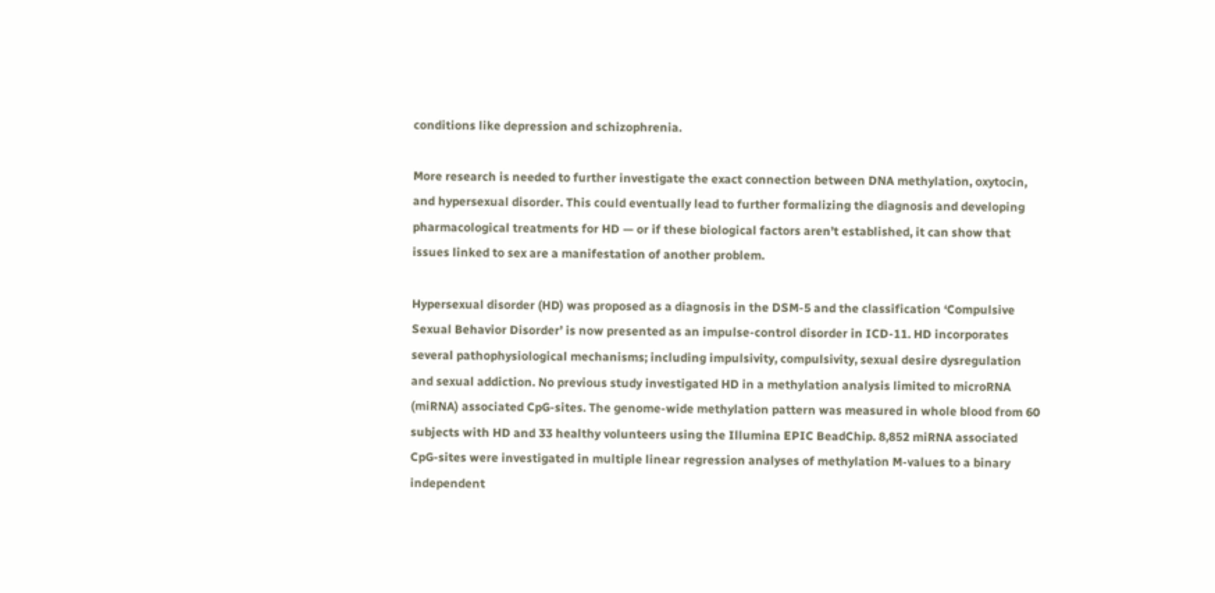conditions like depression and schizophrenia.

More research is needed to further investigate the exact connection between DNA methylation, oxytocin, and hypersexual disorder. This could eventually lead to further formalizing the diagnosis and developing pharmacological treatments for HD — or if these biological factors aren’t established, it can show that issues linked to sex are a manifestation of another problem.

Hypersexual disorder (HD) was proposed as a diagnosis in the DSM-5 and the classification ‘Compulsive Sexual Behavior Disorder’ is now presented as an impulse-control disorder in ICD-11. HD incorporates several pathophysiological mechanisms; including impulsivity, compulsivity, sexual desire dysregulation and sexual addiction. No previous study investigated HD in a methylation analysis limited to microRNA (miRNA) associated CpG-sites. The genome-wide methylation pattern was measured in whole blood from 60 subjects with HD and 33 healthy volunteers using the Illumina EPIC BeadChip. 8,852 miRNA associated CpG-sites were investigated in multiple linear regression analyses of methylation M-values to a binary independent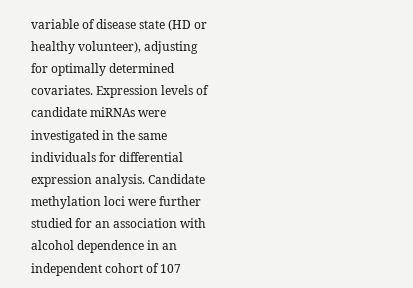variable of disease state (HD or healthy volunteer), adjusting for optimally determined covariates. Expression levels of candidate miRNAs were investigated in the same individuals for differential expression analysis. Candidate methylation loci were further studied for an association with alcohol dependence in an independent cohort of 107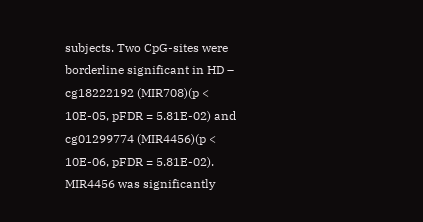subjects. Two CpG-sites were borderline significant in HD – cg18222192 (MIR708)(p < 10E-05, pFDR = 5.81E-02) and cg01299774 (MIR4456)(p < 10E-06, pFDR = 5.81E-02). MIR4456 was significantly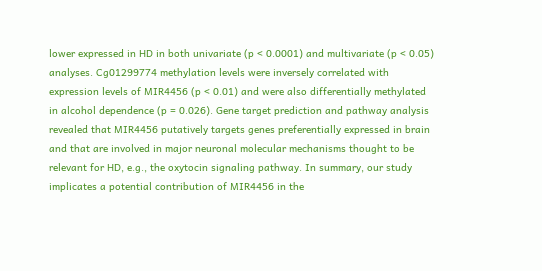lower expressed in HD in both univariate (p < 0.0001) and multivariate (p < 0.05) analyses. Cg01299774 methylation levels were inversely correlated with expression levels of MIR4456 (p < 0.01) and were also differentially methylated in alcohol dependence (p = 0.026). Gene target prediction and pathway analysis revealed that MIR4456 putatively targets genes preferentially expressed in brain and that are involved in major neuronal molecular mechanisms thought to be relevant for HD, e.g., the oxytocin signaling pathway. In summary, our study implicates a potential contribution of MIR4456 in the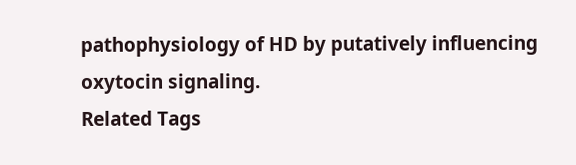pathophysiology of HD by putatively influencing oxytocin signaling.
Related Tags